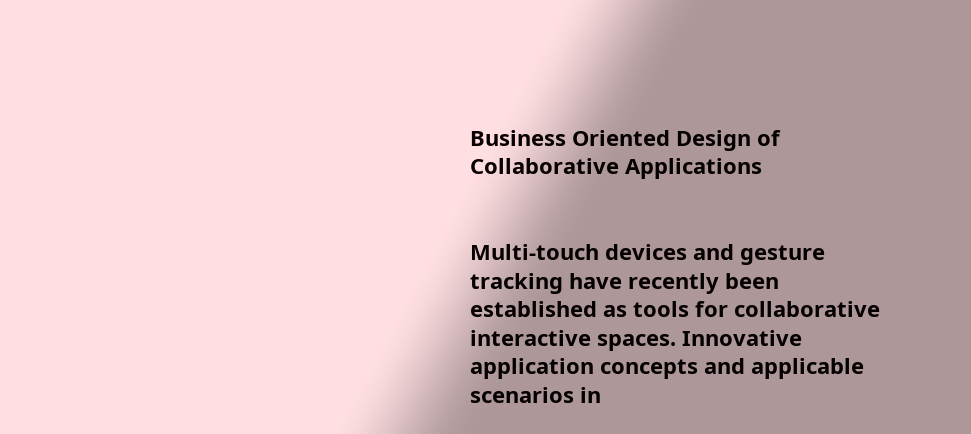Business Oriented Design of Collaborative Applications


Multi-touch devices and gesture tracking have recently been established as tools for collaborative interactive spaces. Innovative application concepts and applicable scenarios in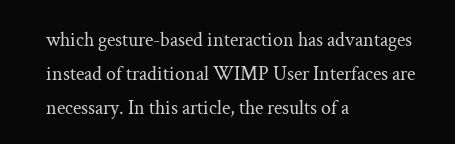which gesture-based interaction has advantages instead of traditional WIMP User Interfaces are necessary. In this article, the results of a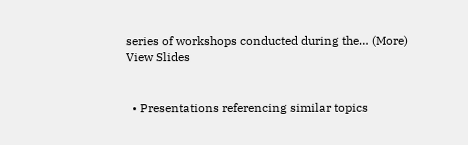series of workshops conducted during the… (More)
View Slides


  • Presentations referencing similar topics